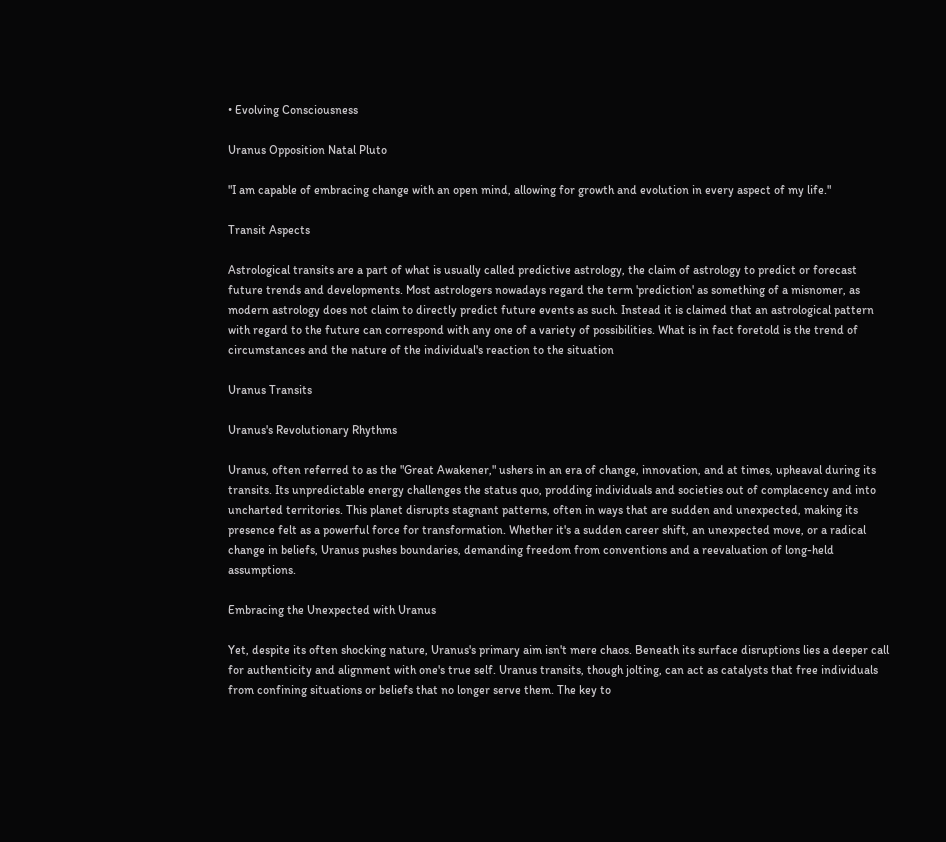• Evolving Consciousness

Uranus Opposition Natal Pluto

"I am capable of embracing change with an open mind, allowing for growth and evolution in every aspect of my life."

Transit Aspects

Astrological transits are a part of what is usually called predictive astrology, the claim of astrology to predict or forecast future trends and developments. Most astrologers nowadays regard the term 'prediction' as something of a misnomer, as modern astrology does not claim to directly predict future events as such. Instead it is claimed that an astrological pattern with regard to the future can correspond with any one of a variety of possibilities. What is in fact foretold is the trend of circumstances and the nature of the individual's reaction to the situation

Uranus Transits

Uranus's Revolutionary Rhythms

Uranus, often referred to as the "Great Awakener," ushers in an era of change, innovation, and at times, upheaval during its transits. Its unpredictable energy challenges the status quo, prodding individuals and societies out of complacency and into uncharted territories. This planet disrupts stagnant patterns, often in ways that are sudden and unexpected, making its presence felt as a powerful force for transformation. Whether it's a sudden career shift, an unexpected move, or a radical change in beliefs, Uranus pushes boundaries, demanding freedom from conventions and a reevaluation of long-held assumptions.

Embracing the Unexpected with Uranus

Yet, despite its often shocking nature, Uranus's primary aim isn't mere chaos. Beneath its surface disruptions lies a deeper call for authenticity and alignment with one's true self. Uranus transits, though jolting, can act as catalysts that free individuals from confining situations or beliefs that no longer serve them. The key to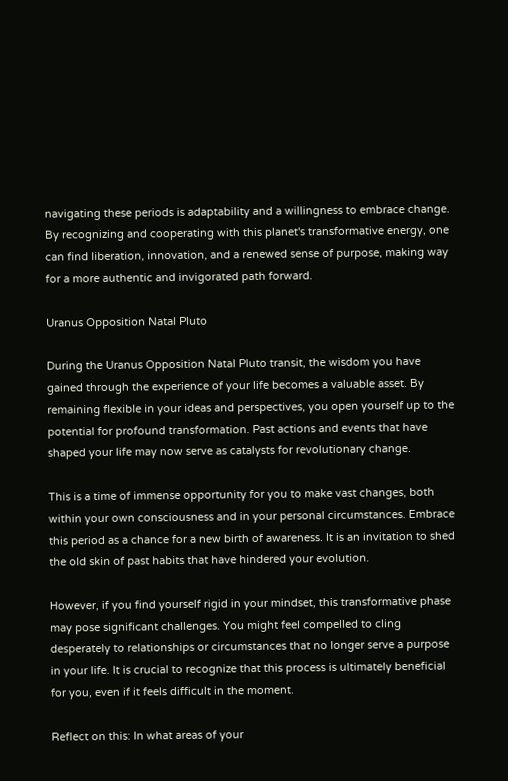navigating these periods is adaptability and a willingness to embrace change. By recognizing and cooperating with this planet's transformative energy, one can find liberation, innovation, and a renewed sense of purpose, making way for a more authentic and invigorated path forward.

Uranus Opposition Natal Pluto

During the Uranus Opposition Natal Pluto transit, the wisdom you have gained through the experience of your life becomes a valuable asset. By remaining flexible in your ideas and perspectives, you open yourself up to the potential for profound transformation. Past actions and events that have shaped your life may now serve as catalysts for revolutionary change.

This is a time of immense opportunity for you to make vast changes, both within your own consciousness and in your personal circumstances. Embrace this period as a chance for a new birth of awareness. It is an invitation to shed the old skin of past habits that have hindered your evolution.

However, if you find yourself rigid in your mindset, this transformative phase may pose significant challenges. You might feel compelled to cling desperately to relationships or circumstances that no longer serve a purpose in your life. It is crucial to recognize that this process is ultimately beneficial for you, even if it feels difficult in the moment.

Reflect on this: In what areas of your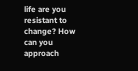life are you resistant to change? How can you approach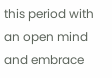this period with an open mind and embrace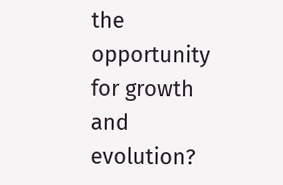the opportunity for growth and evolution?